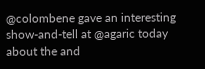@colombene gave an interesting show-and-tell at @agaric today about the and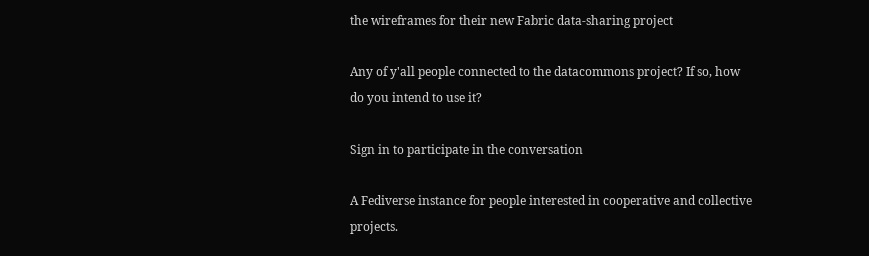the wireframes for their new Fabric data-sharing project

Any of y'all people connected to the datacommons project? If so, how do you intend to use it?

Sign in to participate in the conversation

A Fediverse instance for people interested in cooperative and collective projects.